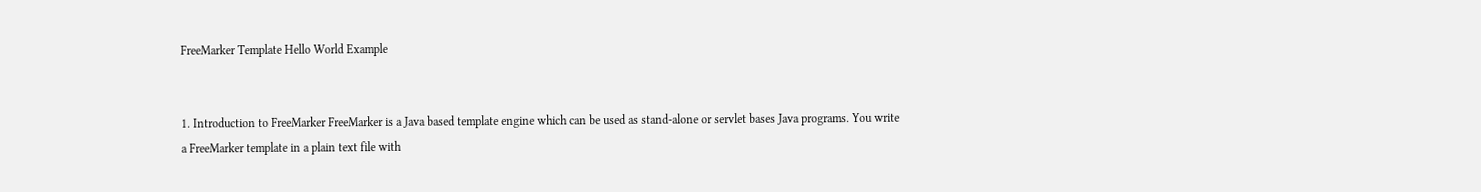FreeMarker Template Hello World Example


1. Introduction to FreeMarker FreeMarker is a Java based template engine which can be used as stand-alone or servlet bases Java programs. You write a FreeMarker template in a plain text file with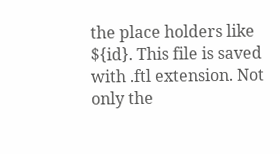the place holders like ${id}. This file is saved with .ftl extension. Not only the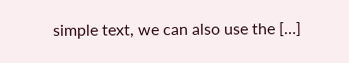simple text, we can also use the […]